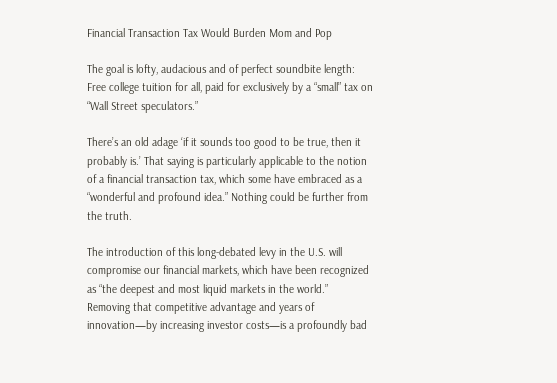Financial Transaction Tax Would Burden Mom and Pop

The goal is lofty, audacious and of perfect soundbite length: Free college tuition for all, paid for exclusively by a “small” tax on “Wall Street speculators.”

There’s an old adage ‘if it sounds too good to be true, then it probably is.’ That saying is particularly applicable to the notion of a financial transaction tax, which some have embraced as a “wonderful and profound idea.” Nothing could be further from the truth.

The introduction of this long-debated levy in the U.S. will compromise our financial markets, which have been recognized as “the deepest and most liquid markets in the world.” Removing that competitive advantage and years of innovation—by increasing investor costs—is a profoundly bad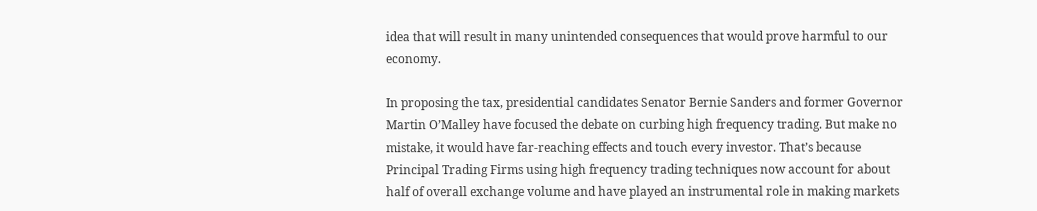idea that will result in many unintended consequences that would prove harmful to our economy.

In proposing the tax, presidential candidates Senator Bernie Sanders and former Governor Martin O’Malley have focused the debate on curbing high frequency trading. But make no mistake, it would have far-reaching effects and touch every investor. That’s because Principal Trading Firms using high frequency trading techniques now account for about half of overall exchange volume and have played an instrumental role in making markets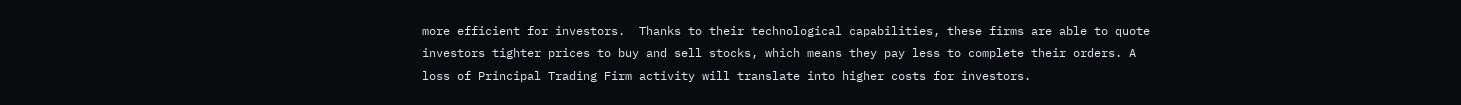more efficient for investors.  Thanks to their technological capabilities, these firms are able to quote investors tighter prices to buy and sell stocks, which means they pay less to complete their orders. A loss of Principal Trading Firm activity will translate into higher costs for investors.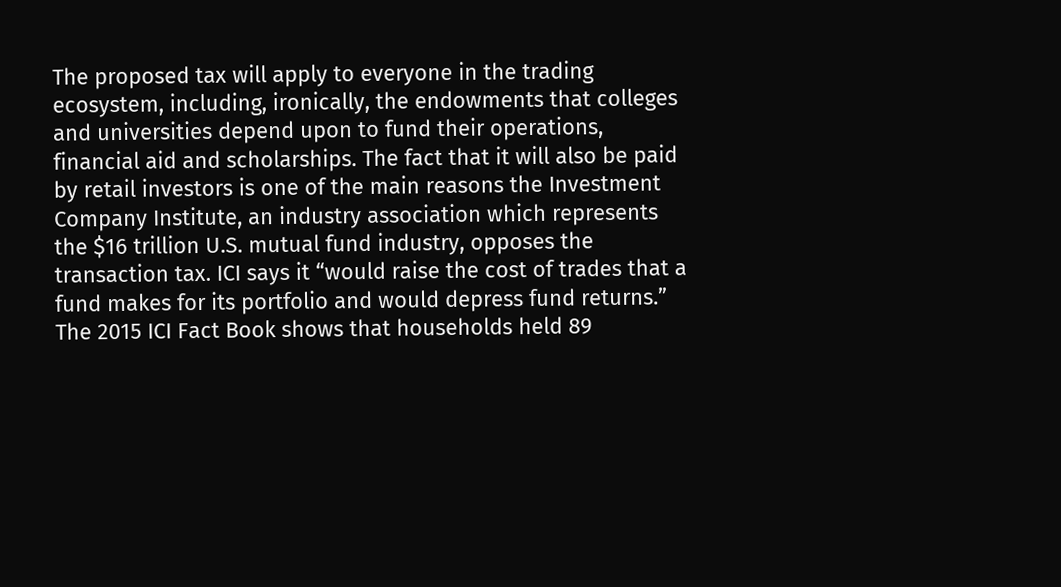The proposed tax will apply to everyone in the trading ecosystem, including, ironically, the endowments that colleges and universities depend upon to fund their operations, financial aid and scholarships. The fact that it will also be paid by retail investors is one of the main reasons the Investment Company Institute, an industry association which represents the $16 trillion U.S. mutual fund industry, opposes the transaction tax. ICI says it “would raise the cost of trades that a fund makes for its portfolio and would depress fund returns.”  The 2015 ICI Fact Book shows that households held 89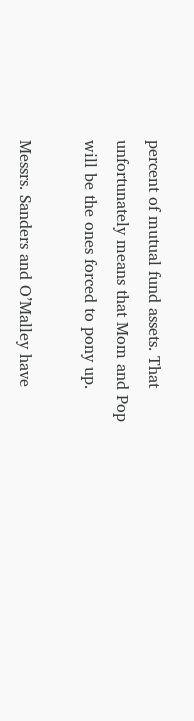percent of mutual fund assets. That unfortunately means that Mom and Pop will be the ones forced to pony up.

Messrs. Sanders and O’Malley have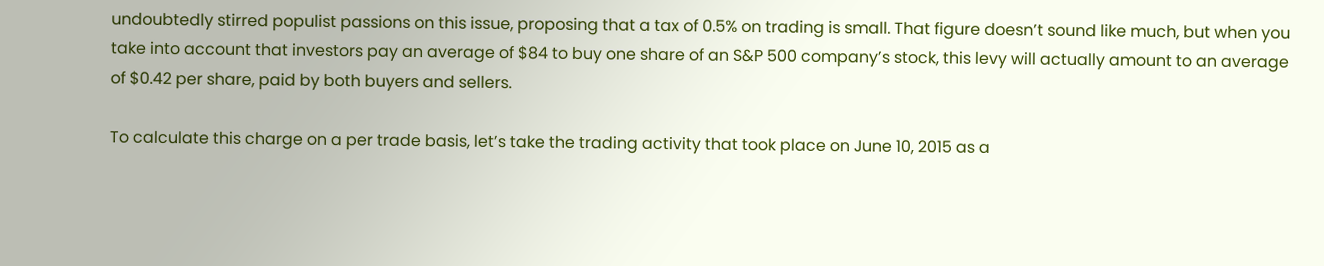undoubtedly stirred populist passions on this issue, proposing that a tax of 0.5% on trading is small. That figure doesn’t sound like much, but when you take into account that investors pay an average of $84 to buy one share of an S&P 500 company’s stock, this levy will actually amount to an average of $0.42 per share, paid by both buyers and sellers.

To calculate this charge on a per trade basis, let’s take the trading activity that took place on June 10, 2015 as a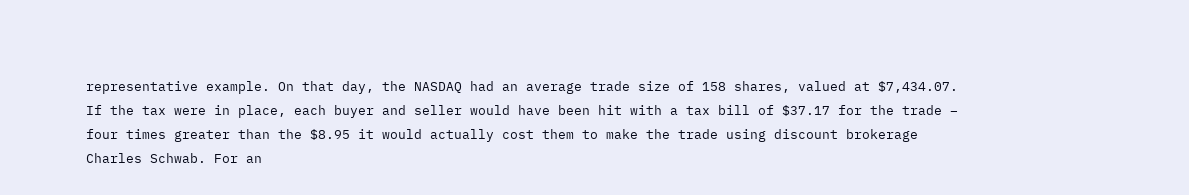representative example. On that day, the NASDAQ had an average trade size of 158 shares, valued at $7,434.07.  If the tax were in place, each buyer and seller would have been hit with a tax bill of $37.17 for the trade – four times greater than the $8.95 it would actually cost them to make the trade using discount brokerage Charles Schwab. For an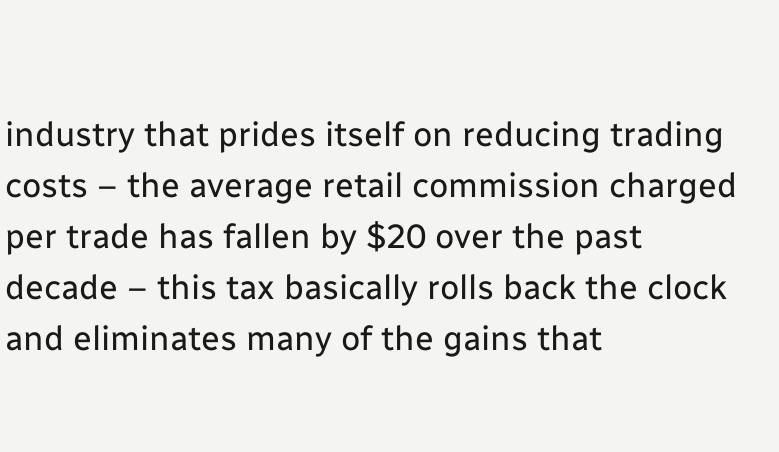industry that prides itself on reducing trading costs – the average retail commission charged per trade has fallen by $20 over the past decade – this tax basically rolls back the clock and eliminates many of the gains that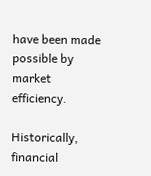have been made possible by market efficiency.

Historically, financial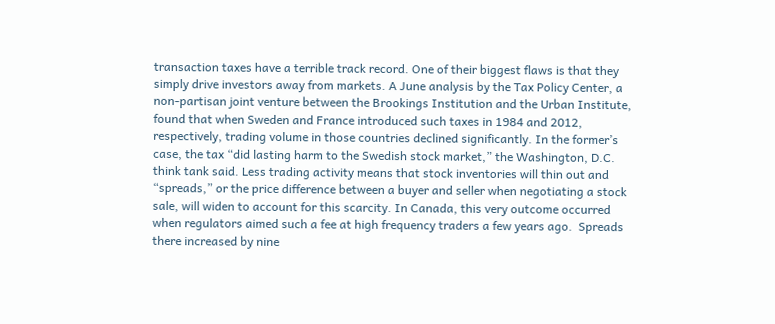transaction taxes have a terrible track record. One of their biggest flaws is that they simply drive investors away from markets. A June analysis by the Tax Policy Center, a non-partisan joint venture between the Brookings Institution and the Urban Institute, found that when Sweden and France introduced such taxes in 1984 and 2012, respectively, trading volume in those countries declined significantly. In the former’s case, the tax “did lasting harm to the Swedish stock market,” the Washington, D.C. think tank said. Less trading activity means that stock inventories will thin out and “spreads,” or the price difference between a buyer and seller when negotiating a stock sale, will widen to account for this scarcity. In Canada, this very outcome occurred when regulators aimed such a fee at high frequency traders a few years ago.  Spreads there increased by nine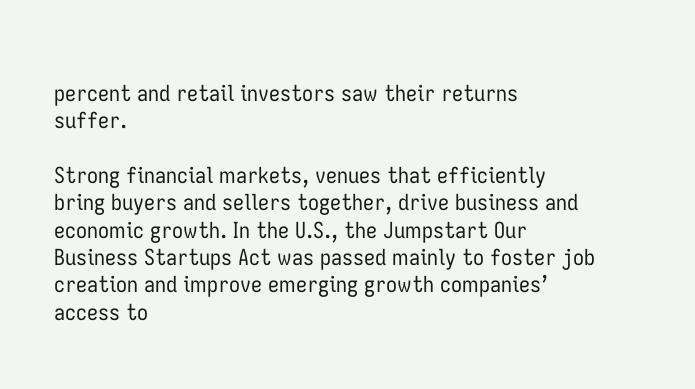percent and retail investors saw their returns suffer.

Strong financial markets, venues that efficiently bring buyers and sellers together, drive business and economic growth. In the U.S., the Jumpstart Our Business Startups Act was passed mainly to foster job creation and improve emerging growth companies’ access to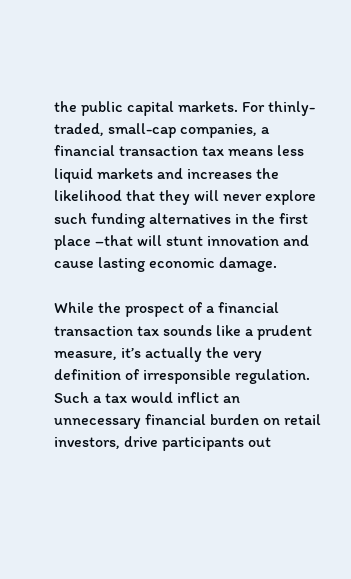the public capital markets. For thinly-traded, small-cap companies, a financial transaction tax means less liquid markets and increases the likelihood that they will never explore such funding alternatives in the first place –that will stunt innovation and cause lasting economic damage.

While the prospect of a financial transaction tax sounds like a prudent measure, it’s actually the very definition of irresponsible regulation. Such a tax would inflict an unnecessary financial burden on retail investors, drive participants out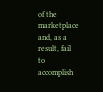of the marketplace and, as a result, fail to accomplish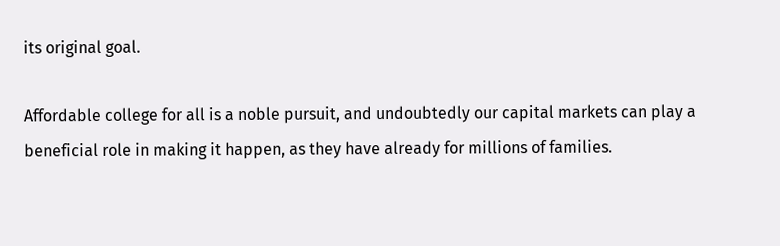its original goal.

Affordable college for all is a noble pursuit, and undoubtedly our capital markets can play a beneficial role in making it happen, as they have already for millions of families.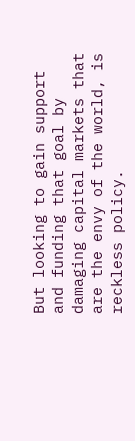But looking to gain support and funding that goal by damaging capital markets that are the envy of the world, is reckless policy.